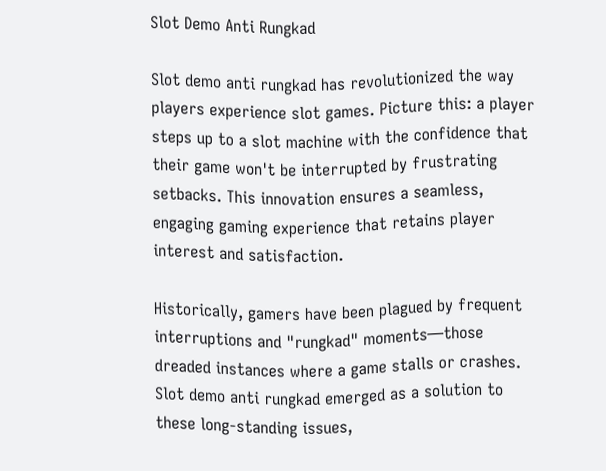Slot Demo Anti Rungkad

Slot demo anti rungkad has revolutionized the way players experience slot games. Picture this: a player steps up to a slot machine with the confidence that their game won't be interrupted by frustrating setbacks. This innovation ensures a seamless, engaging gaming experience that retains player interest and satisfaction.

Historically, gamers have been plagued by frequent interruptions and "rungkad" moments—those dreaded instances where a game stalls or crashes. Slot demo anti rungkad emerged as a solution to these long-standing issues,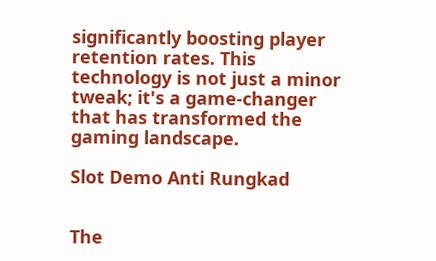significantly boosting player retention rates. This technology is not just a minor tweak; it's a game-changer that has transformed the gaming landscape.

Slot Demo Anti Rungkad


The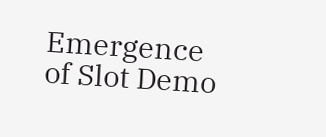Emergence of Slot Demo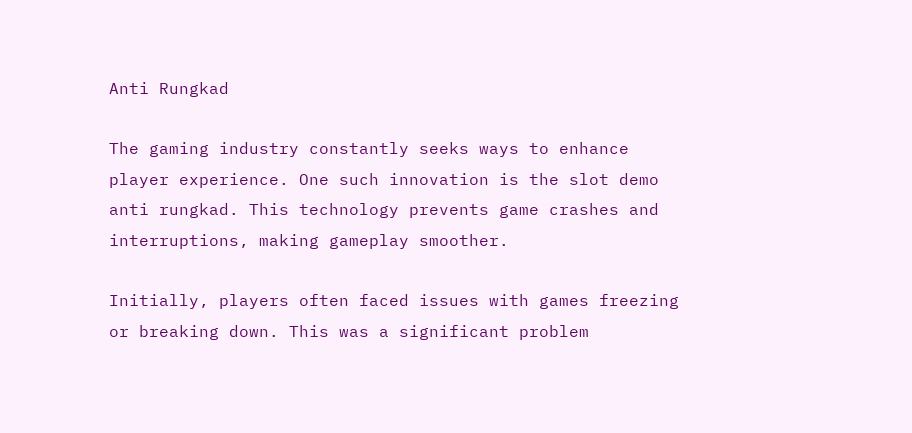Anti Rungkad

The gaming industry constantly seeks ways to enhance player experience. One such innovation is the slot demo anti rungkad. This technology prevents game crashes and interruptions, making gameplay smoother.

Initially, players often faced issues with games freezing or breaking down. This was a significant problem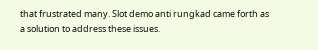that frustrated many. Slot demo anti rungkad came forth as a solution to address these issues.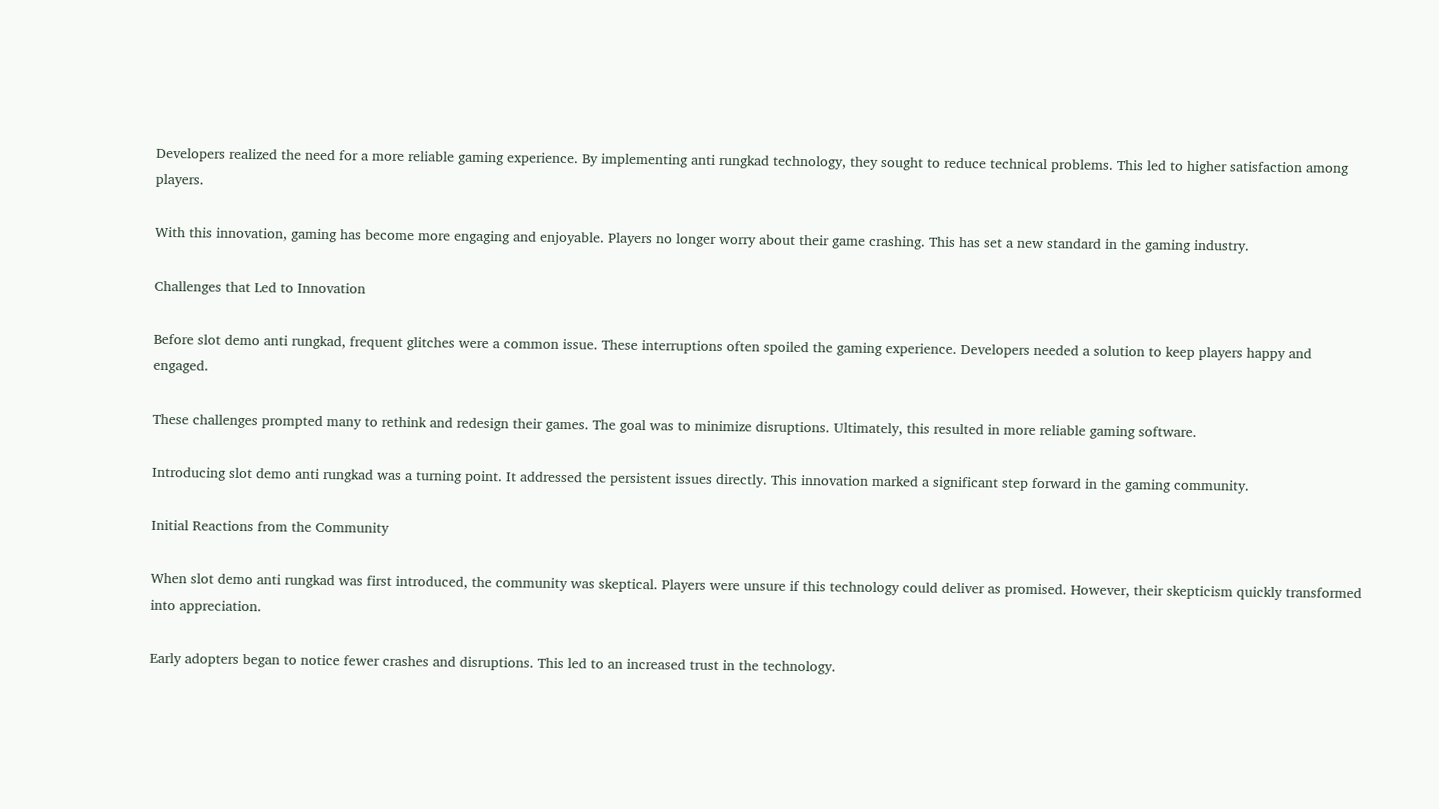Developers realized the need for a more reliable gaming experience. By implementing anti rungkad technology, they sought to reduce technical problems. This led to higher satisfaction among players.

With this innovation, gaming has become more engaging and enjoyable. Players no longer worry about their game crashing. This has set a new standard in the gaming industry.

Challenges that Led to Innovation

Before slot demo anti rungkad, frequent glitches were a common issue. These interruptions often spoiled the gaming experience. Developers needed a solution to keep players happy and engaged.

These challenges prompted many to rethink and redesign their games. The goal was to minimize disruptions. Ultimately, this resulted in more reliable gaming software.

Introducing slot demo anti rungkad was a turning point. It addressed the persistent issues directly. This innovation marked a significant step forward in the gaming community.

Initial Reactions from the Community

When slot demo anti rungkad was first introduced, the community was skeptical. Players were unsure if this technology could deliver as promised. However, their skepticism quickly transformed into appreciation.

Early adopters began to notice fewer crashes and disruptions. This led to an increased trust in the technology.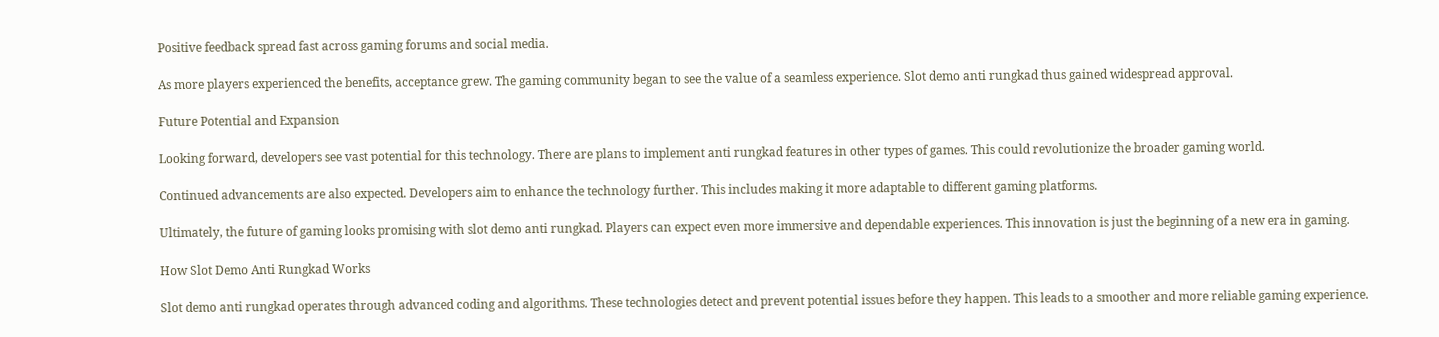Positive feedback spread fast across gaming forums and social media.

As more players experienced the benefits, acceptance grew. The gaming community began to see the value of a seamless experience. Slot demo anti rungkad thus gained widespread approval.

Future Potential and Expansion

Looking forward, developers see vast potential for this technology. There are plans to implement anti rungkad features in other types of games. This could revolutionize the broader gaming world.

Continued advancements are also expected. Developers aim to enhance the technology further. This includes making it more adaptable to different gaming platforms.

Ultimately, the future of gaming looks promising with slot demo anti rungkad. Players can expect even more immersive and dependable experiences. This innovation is just the beginning of a new era in gaming.

How Slot Demo Anti Rungkad Works

Slot demo anti rungkad operates through advanced coding and algorithms. These technologies detect and prevent potential issues before they happen. This leads to a smoother and more reliable gaming experience.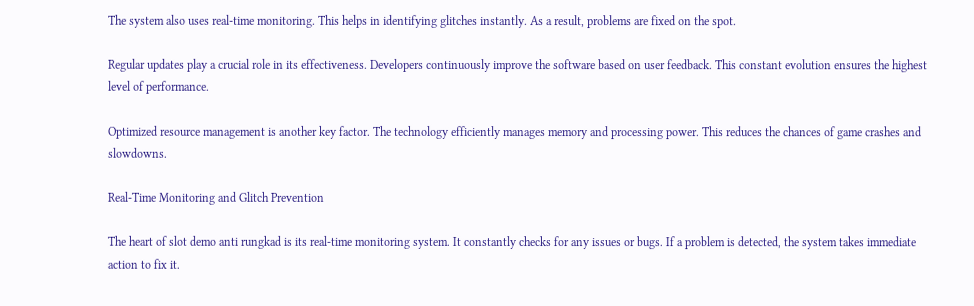The system also uses real-time monitoring. This helps in identifying glitches instantly. As a result, problems are fixed on the spot.

Regular updates play a crucial role in its effectiveness. Developers continuously improve the software based on user feedback. This constant evolution ensures the highest level of performance.

Optimized resource management is another key factor. The technology efficiently manages memory and processing power. This reduces the chances of game crashes and slowdowns.

Real-Time Monitoring and Glitch Prevention

The heart of slot demo anti rungkad is its real-time monitoring system. It constantly checks for any issues or bugs. If a problem is detected, the system takes immediate action to fix it.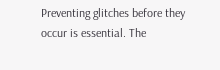Preventing glitches before they occur is essential. The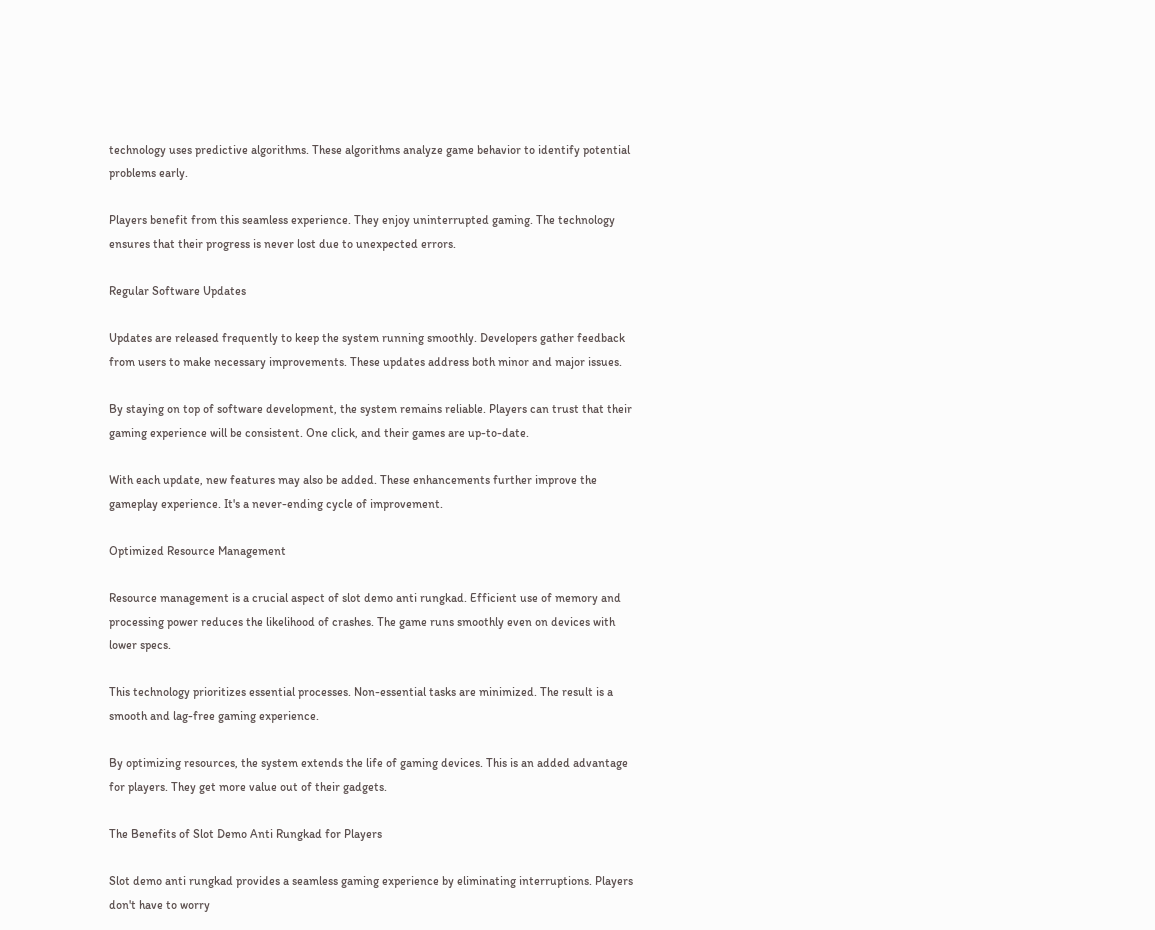technology uses predictive algorithms. These algorithms analyze game behavior to identify potential problems early.

Players benefit from this seamless experience. They enjoy uninterrupted gaming. The technology ensures that their progress is never lost due to unexpected errors.

Regular Software Updates

Updates are released frequently to keep the system running smoothly. Developers gather feedback from users to make necessary improvements. These updates address both minor and major issues.

By staying on top of software development, the system remains reliable. Players can trust that their gaming experience will be consistent. One click, and their games are up-to-date.

With each update, new features may also be added. These enhancements further improve the gameplay experience. It's a never-ending cycle of improvement.

Optimized Resource Management

Resource management is a crucial aspect of slot demo anti rungkad. Efficient use of memory and processing power reduces the likelihood of crashes. The game runs smoothly even on devices with lower specs.

This technology prioritizes essential processes. Non-essential tasks are minimized. The result is a smooth and lag-free gaming experience.

By optimizing resources, the system extends the life of gaming devices. This is an added advantage for players. They get more value out of their gadgets.

The Benefits of Slot Demo Anti Rungkad for Players

Slot demo anti rungkad provides a seamless gaming experience by eliminating interruptions. Players don't have to worry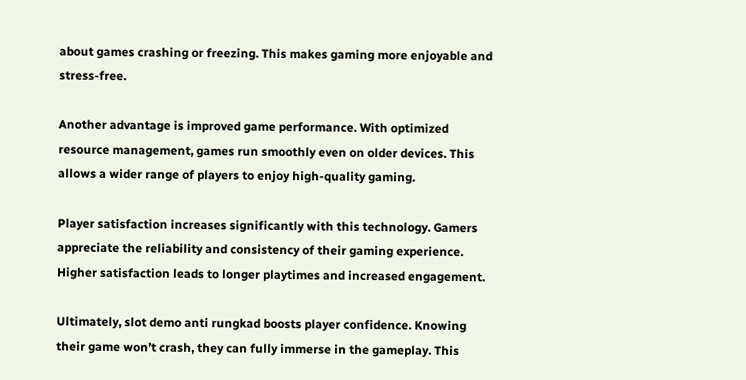about games crashing or freezing. This makes gaming more enjoyable and stress-free.

Another advantage is improved game performance. With optimized resource management, games run smoothly even on older devices. This allows a wider range of players to enjoy high-quality gaming.

Player satisfaction increases significantly with this technology. Gamers appreciate the reliability and consistency of their gaming experience. Higher satisfaction leads to longer playtimes and increased engagement.

Ultimately, slot demo anti rungkad boosts player confidence. Knowing their game won’t crash, they can fully immerse in the gameplay. This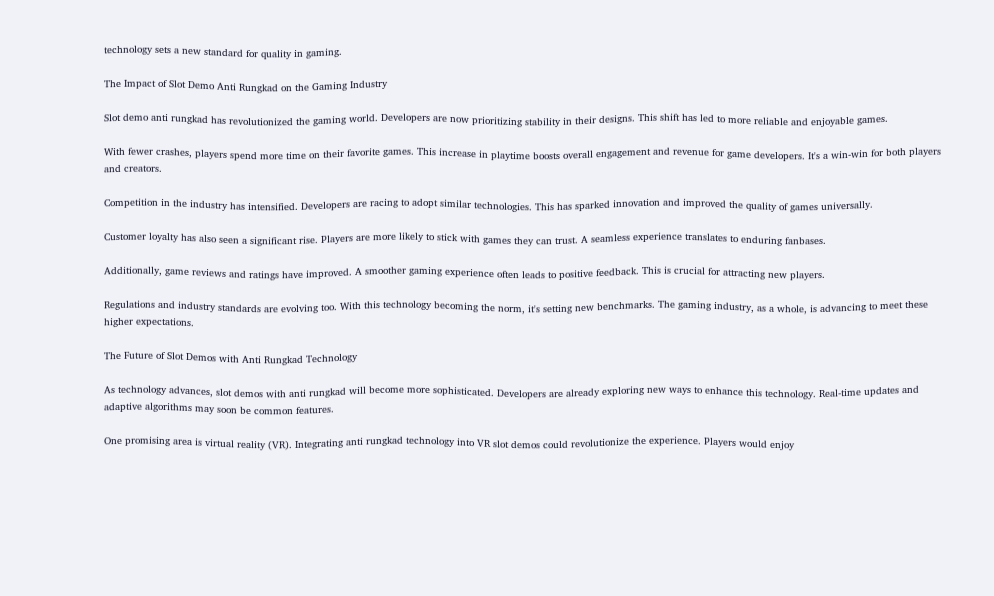technology sets a new standard for quality in gaming.

The Impact of Slot Demo Anti Rungkad on the Gaming Industry

Slot demo anti rungkad has revolutionized the gaming world. Developers are now prioritizing stability in their designs. This shift has led to more reliable and enjoyable games.

With fewer crashes, players spend more time on their favorite games. This increase in playtime boosts overall engagement and revenue for game developers. It's a win-win for both players and creators.

Competition in the industry has intensified. Developers are racing to adopt similar technologies. This has sparked innovation and improved the quality of games universally.

Customer loyalty has also seen a significant rise. Players are more likely to stick with games they can trust. A seamless experience translates to enduring fanbases.

Additionally, game reviews and ratings have improved. A smoother gaming experience often leads to positive feedback. This is crucial for attracting new players.

Regulations and industry standards are evolving too. With this technology becoming the norm, it's setting new benchmarks. The gaming industry, as a whole, is advancing to meet these higher expectations.

The Future of Slot Demos with Anti Rungkad Technology

As technology advances, slot demos with anti rungkad will become more sophisticated. Developers are already exploring new ways to enhance this technology. Real-time updates and adaptive algorithms may soon be common features.

One promising area is virtual reality (VR). Integrating anti rungkad technology into VR slot demos could revolutionize the experience. Players would enjoy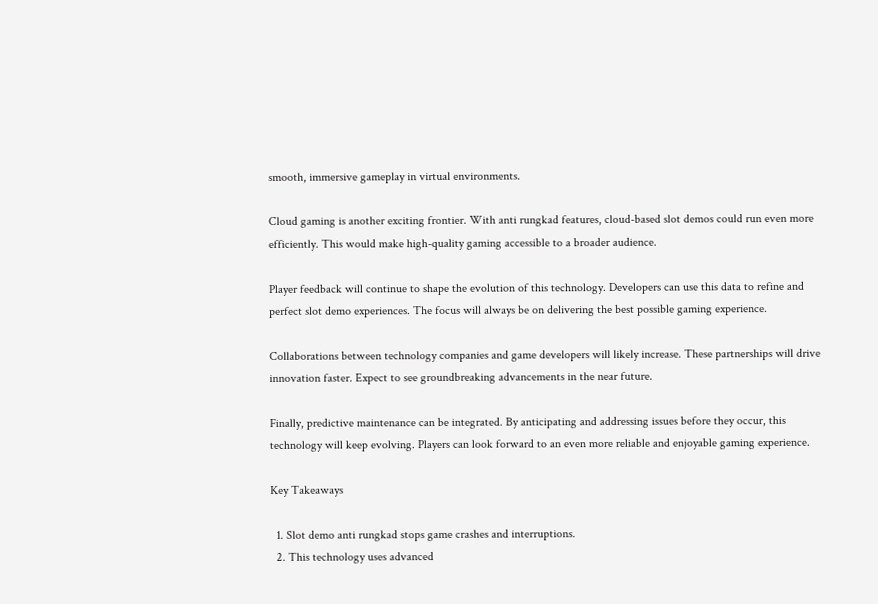smooth, immersive gameplay in virtual environments.

Cloud gaming is another exciting frontier. With anti rungkad features, cloud-based slot demos could run even more efficiently. This would make high-quality gaming accessible to a broader audience.

Player feedback will continue to shape the evolution of this technology. Developers can use this data to refine and perfect slot demo experiences. The focus will always be on delivering the best possible gaming experience.

Collaborations between technology companies and game developers will likely increase. These partnerships will drive innovation faster. Expect to see groundbreaking advancements in the near future.

Finally, predictive maintenance can be integrated. By anticipating and addressing issues before they occur, this technology will keep evolving. Players can look forward to an even more reliable and enjoyable gaming experience.

Key Takeaways

  1. Slot demo anti rungkad stops game crashes and interruptions.
  2. This technology uses advanced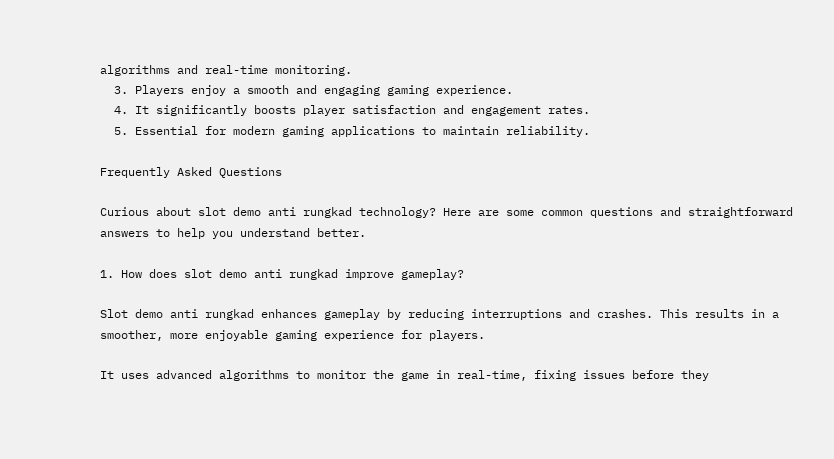algorithms and real-time monitoring.
  3. Players enjoy a smooth and engaging gaming experience.
  4. It significantly boosts player satisfaction and engagement rates.
  5. Essential for modern gaming applications to maintain reliability.

Frequently Asked Questions

Curious about slot demo anti rungkad technology? Here are some common questions and straightforward answers to help you understand better.

1. How does slot demo anti rungkad improve gameplay?

Slot demo anti rungkad enhances gameplay by reducing interruptions and crashes. This results in a smoother, more enjoyable gaming experience for players.

It uses advanced algorithms to monitor the game in real-time, fixing issues before they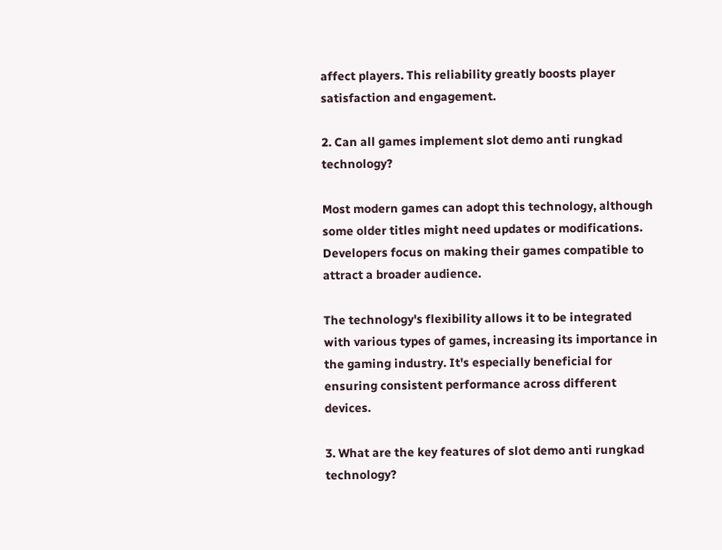affect players. This reliability greatly boosts player satisfaction and engagement.

2. Can all games implement slot demo anti rungkad technology?

Most modern games can adopt this technology, although some older titles might need updates or modifications. Developers focus on making their games compatible to attract a broader audience.

The technology's flexibility allows it to be integrated with various types of games, increasing its importance in the gaming industry. It's especially beneficial for ensuring consistent performance across different devices.

3. What are the key features of slot demo anti rungkad technology?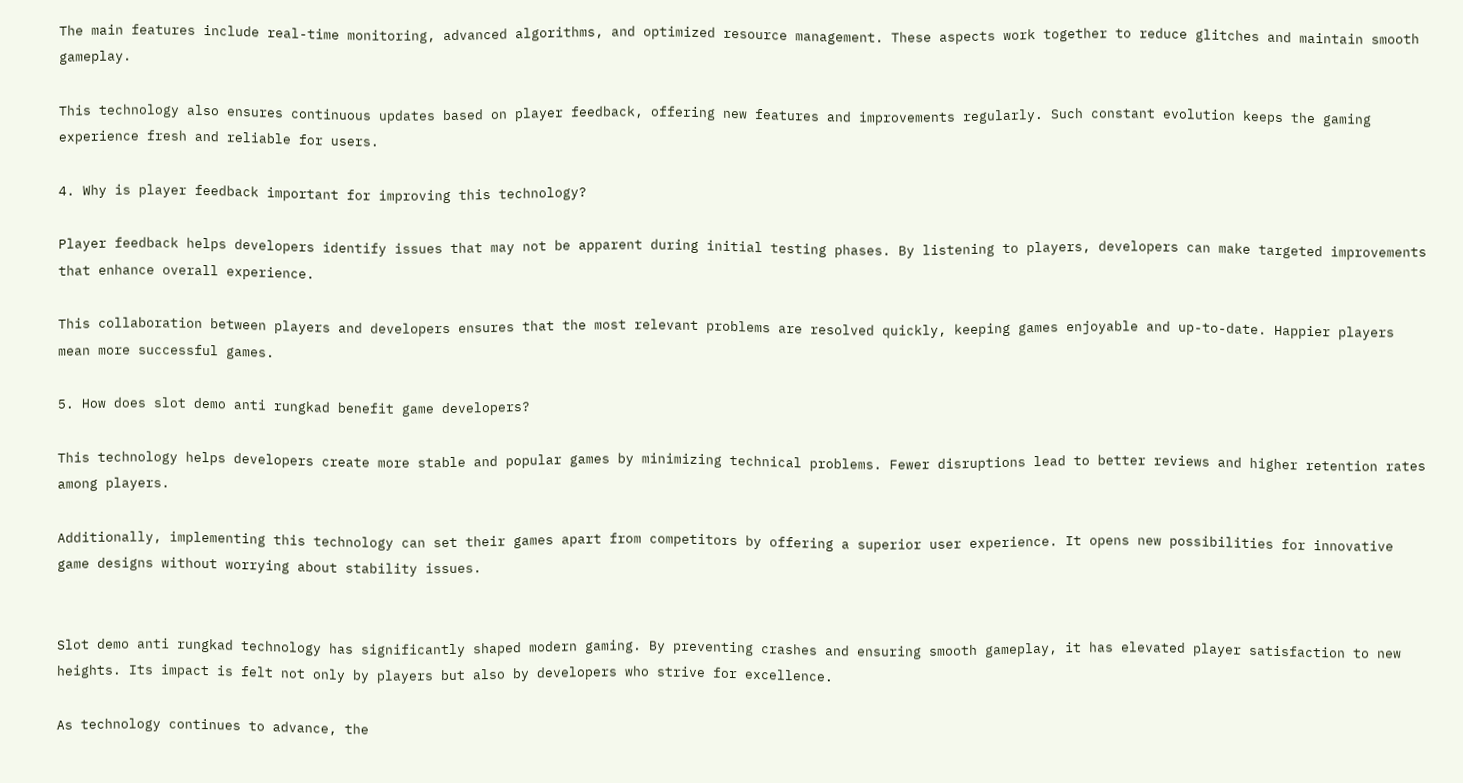The main features include real-time monitoring, advanced algorithms, and optimized resource management. These aspects work together to reduce glitches and maintain smooth gameplay.

This technology also ensures continuous updates based on player feedback, offering new features and improvements regularly. Such constant evolution keeps the gaming experience fresh and reliable for users.

4. Why is player feedback important for improving this technology?

Player feedback helps developers identify issues that may not be apparent during initial testing phases. By listening to players, developers can make targeted improvements that enhance overall experience.

This collaboration between players and developers ensures that the most relevant problems are resolved quickly, keeping games enjoyable and up-to-date. Happier players mean more successful games.

5. How does slot demo anti rungkad benefit game developers?

This technology helps developers create more stable and popular games by minimizing technical problems. Fewer disruptions lead to better reviews and higher retention rates among players.

Additionally, implementing this technology can set their games apart from competitors by offering a superior user experience. It opens new possibilities for innovative game designs without worrying about stability issues.


Slot demo anti rungkad technology has significantly shaped modern gaming. By preventing crashes and ensuring smooth gameplay, it has elevated player satisfaction to new heights. Its impact is felt not only by players but also by developers who strive for excellence.

As technology continues to advance, the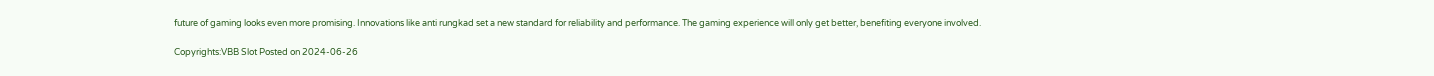future of gaming looks even more promising. Innovations like anti rungkad set a new standard for reliability and performance. The gaming experience will only get better, benefiting everyone involved.

Copyrights:VBB Slot Posted on 2024-06-26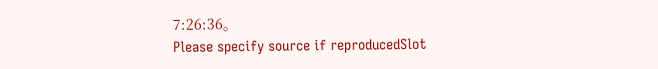7:26:36。
Please specify source if reproducedSlot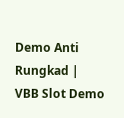Demo Anti Rungkad | VBB Slot Demo